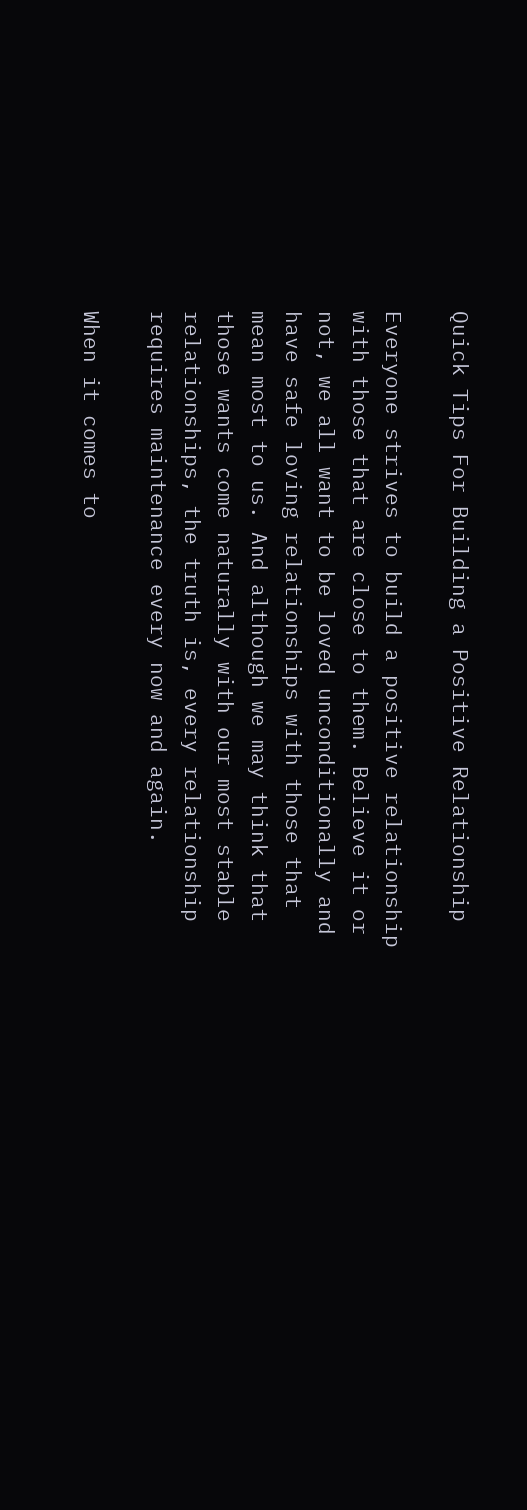Quick Tips For Building a Positive Relationship

Everyone strives to build a positive relationship with those that are close to them. Believe it or not, we all want to be loved unconditionally and have safe loving relationships with those that mean most to us. And although we may think that those wants come naturally with our most stable relationships, the truth is, every relationship requires maintenance every now and again.

When it comes to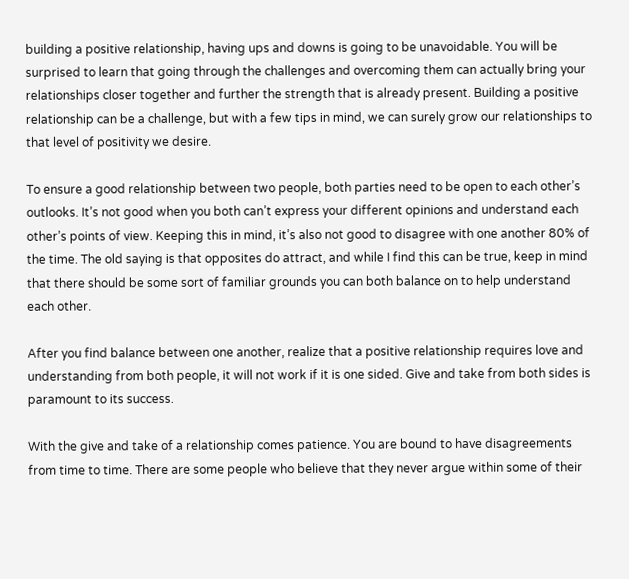building a positive relationship, having ups and downs is going to be unavoidable. You will be surprised to learn that going through the challenges and overcoming them can actually bring your relationships closer together and further the strength that is already present. Building a positive relationship can be a challenge, but with a few tips in mind, we can surely grow our relationships to that level of positivity we desire.

To ensure a good relationship between two people, both parties need to be open to each other’s outlooks. It’s not good when you both can’t express your different opinions and understand each other’s points of view. Keeping this in mind, it’s also not good to disagree with one another 80% of the time. The old saying is that opposites do attract, and while I find this can be true, keep in mind that there should be some sort of familiar grounds you can both balance on to help understand each other.

After you find balance between one another, realize that a positive relationship requires love and understanding from both people, it will not work if it is one sided. Give and take from both sides is paramount to its success.

With the give and take of a relationship comes patience. You are bound to have disagreements from time to time. There are some people who believe that they never argue within some of their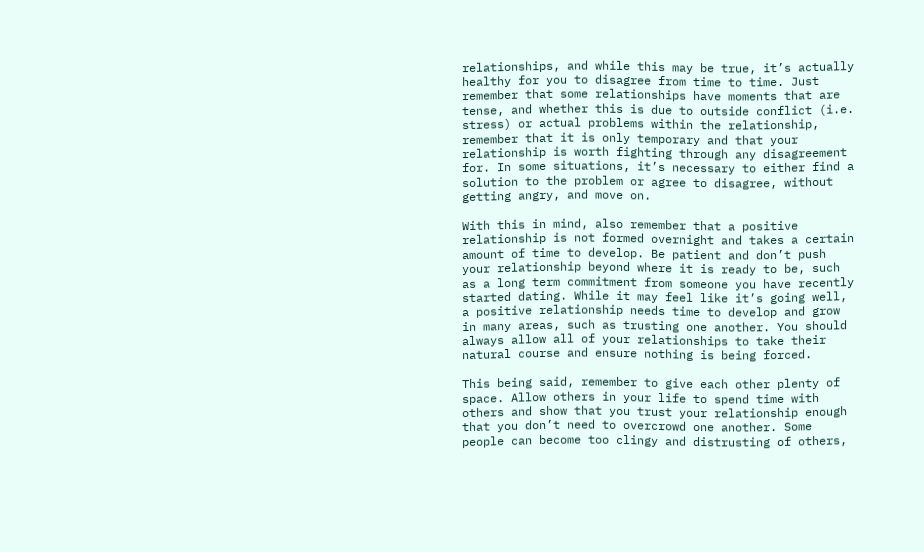relationships, and while this may be true, it’s actually healthy for you to disagree from time to time. Just remember that some relationships have moments that are tense, and whether this is due to outside conflict (i.e. stress) or actual problems within the relationship, remember that it is only temporary and that your relationship is worth fighting through any disagreement for. In some situations, it’s necessary to either find a solution to the problem or agree to disagree, without getting angry, and move on.

With this in mind, also remember that a positive relationship is not formed overnight and takes a certain amount of time to develop. Be patient and don’t push your relationship beyond where it is ready to be, such as a long term commitment from someone you have recently started dating. While it may feel like it’s going well, a positive relationship needs time to develop and grow in many areas, such as trusting one another. You should always allow all of your relationships to take their natural course and ensure nothing is being forced.

This being said, remember to give each other plenty of space. Allow others in your life to spend time with others and show that you trust your relationship enough that you don’t need to overcrowd one another. Some people can become too clingy and distrusting of others,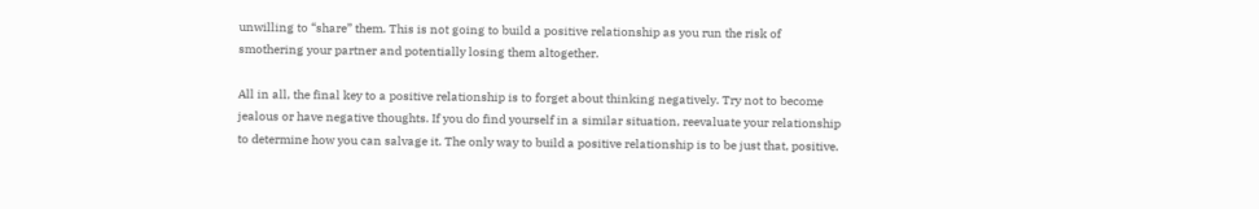unwilling to “share” them. This is not going to build a positive relationship as you run the risk of smothering your partner and potentially losing them altogether.

All in all, the final key to a positive relationship is to forget about thinking negatively. Try not to become jealous or have negative thoughts. If you do find yourself in a similar situation, reevaluate your relationship to determine how you can salvage it. The only way to build a positive relationship is to be just that, positive.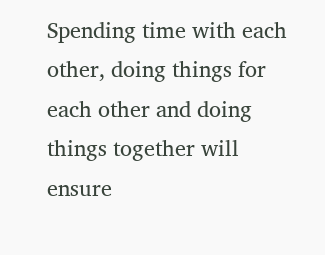Spending time with each other, doing things for each other and doing things together will ensure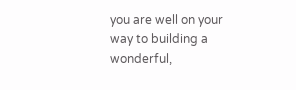you are well on your way to building a wonderful,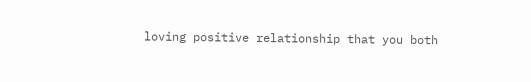loving positive relationship that you both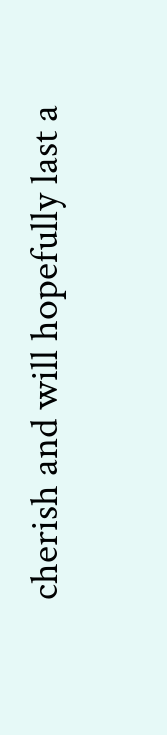cherish and will hopefully last a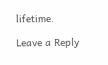lifetime.

Leave a Reply